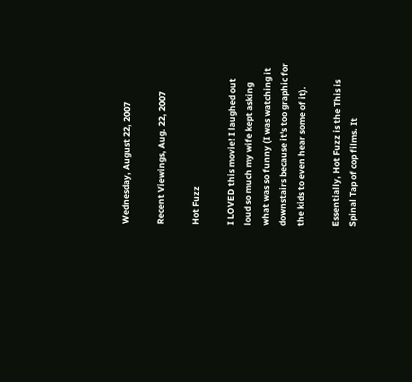Wednesday, August 22, 2007

Recent Viewings, Aug. 22, 2007

Hot Fuzz

I LOVED this movie! I laughed out loud so much my wife kept asking what was so funny (I was watching it downstairs because it's too graphic for the kids to even hear some of it).

Essentially, Hot Fuzz is the This is Spinal Tap of cop films. It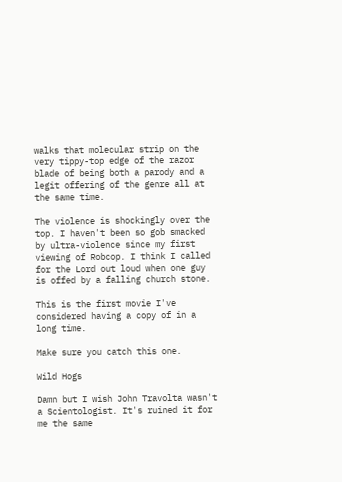walks that molecular strip on the very tippy-top edge of the razor blade of being both a parody and a legit offering of the genre all at the same time.

The violence is shockingly over the top. I haven't been so gob smacked by ultra-violence since my first viewing of Robcop. I think I called for the Lord out loud when one guy is offed by a falling church stone.

This is the first movie I've considered having a copy of in a long time.

Make sure you catch this one.

Wild Hogs

Damn but I wish John Travolta wasn't a Scientologist. It's ruined it for me the same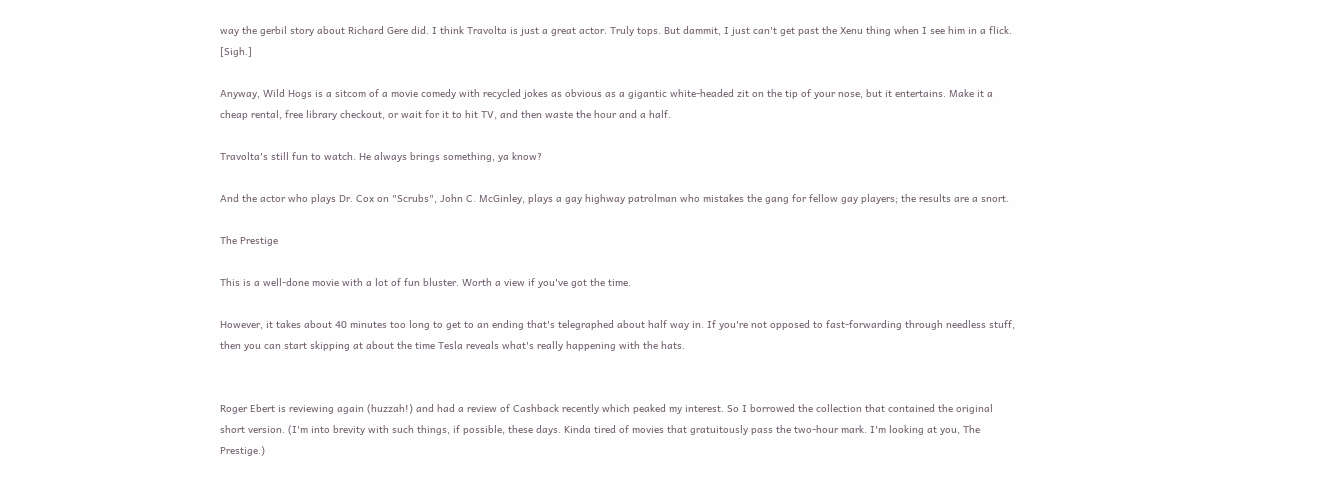way the gerbil story about Richard Gere did. I think Travolta is just a great actor. Truly tops. But dammit, I just can't get past the Xenu thing when I see him in a flick. [Sigh.]

Anyway, Wild Hogs is a sitcom of a movie comedy with recycled jokes as obvious as a gigantic white-headed zit on the tip of your nose, but it entertains. Make it a cheap rental, free library checkout, or wait for it to hit TV, and then waste the hour and a half.

Travolta's still fun to watch. He always brings something, ya know?

And the actor who plays Dr. Cox on "Scrubs", John C. McGinley, plays a gay highway patrolman who mistakes the gang for fellow gay players; the results are a snort.

The Prestige

This is a well-done movie with a lot of fun bluster. Worth a view if you've got the time.

However, it takes about 40 minutes too long to get to an ending that's telegraphed about half way in. If you're not opposed to fast-forwarding through needless stuff, then you can start skipping at about the time Tesla reveals what's really happening with the hats.


Roger Ebert is reviewing again (huzzah!) and had a review of Cashback recently which peaked my interest. So I borrowed the collection that contained the original short version. (I'm into brevity with such things, if possible, these days. Kinda tired of movies that gratuitously pass the two-hour mark. I'm looking at you, The Prestige.)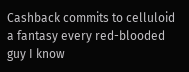Cashback commits to celluloid a fantasy every red-blooded guy I know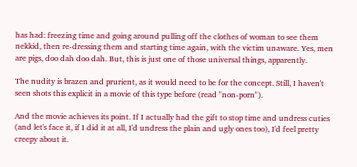has had: freezing time and going around pulling off the clothes of woman to see them nekkid, then re-dressing them and starting time again, with the victim unaware. Yes, men are pigs, doo dah doo dah. But, this is just one of those universal things, apparently.

The nudity is brazen and prurient, as it would need to be for the concept. Still, I haven't seen shots this explicit in a movie of this type before (read "non-porn").

And the movie achieves its point. If I actually had the gift to stop time and undress cuties (and let's face it, if I did it at all, I'd undress the plain and ugly ones too), I'd feel pretty creepy about it.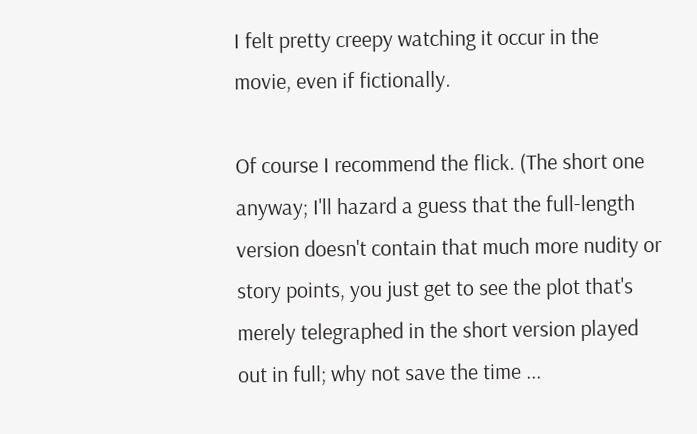I felt pretty creepy watching it occur in the movie, even if fictionally.

Of course I recommend the flick. (The short one anyway; I'll hazard a guess that the full-length version doesn't contain that much more nudity or story points, you just get to see the plot that's merely telegraphed in the short version played out in full; why not save the time ...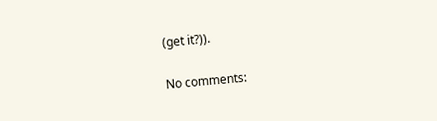(get it?)).

No comments: